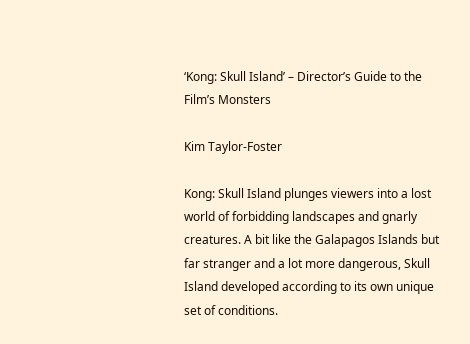‘Kong: Skull Island’ – Director’s Guide to the Film’s Monsters

Kim Taylor-Foster

Kong: Skull Island plunges viewers into a lost world of forbidding landscapes and gnarly creatures. A bit like the Galapagos Islands but far stranger and a lot more dangerous, Skull Island developed according to its own unique set of conditions.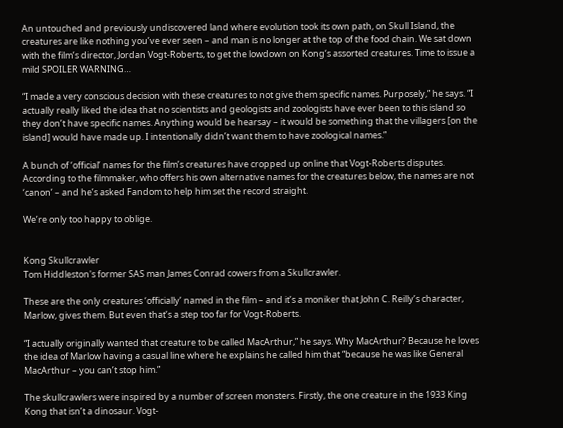An untouched and previously undiscovered land where evolution took its own path, on Skull Island, the creatures are like nothing you’ve ever seen – and man is no longer at the top of the food chain. We sat down with the film’s director, Jordan Vogt-Roberts, to get the lowdown on Kong‘s assorted creatures. Time to issue a mild SPOILER WARNING…

“I made a very conscious decision with these creatures to not give them specific names. Purposely,” he says. “I actually really liked the idea that no scientists and geologists and zoologists have ever been to this island so they don’t have specific names. Anything would be hearsay – it would be something that the villagers [on the island] would have made up. I intentionally didn’t want them to have zoological names.”

A bunch of ‘official’ names for the film’s creatures have cropped up online that Vogt-Roberts disputes. According to the filmmaker, who offers his own alternative names for the creatures below, the names are not ‘canon’ – and he’s asked Fandom to help him set the record straight.

We’re only too happy to oblige.


Kong Skullcrawler
Tom Hiddleston's former SAS man James Conrad cowers from a Skullcrawler.

These are the only creatures ‘officially’ named in the film – and it’s a moniker that John C. Reilly’s character, Marlow, gives them. But even that’s a step too far for Vogt-Roberts.

“I actually originally wanted that creature to be called MacArthur,” he says. Why MacArthur? Because he loves the idea of Marlow having a casual line where he explains he called him that “because he was like General MacArthur – you can’t stop him.”

The skullcrawlers were inspired by a number of screen monsters. Firstly, the one creature in the 1933 King Kong that isn’t a dinosaur. Vogt-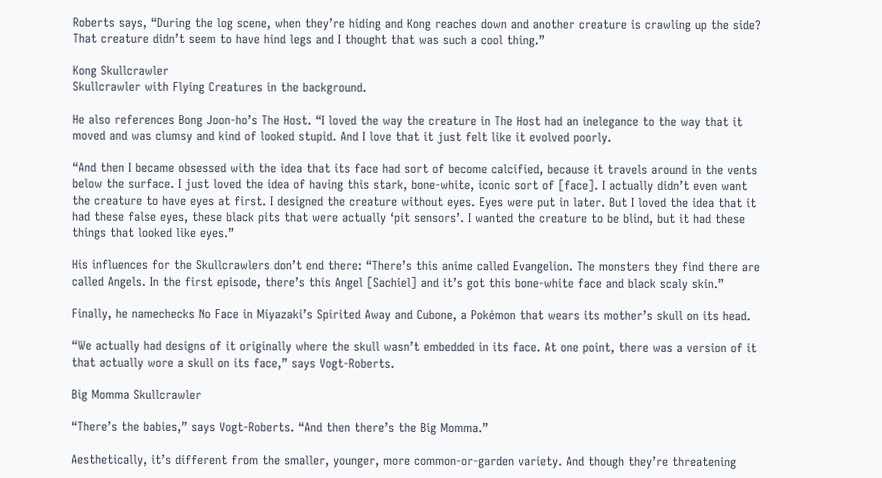Roberts says, “During the log scene, when they’re hiding and Kong reaches down and another creature is crawling up the side? That creature didn’t seem to have hind legs and I thought that was such a cool thing.”

Kong Skullcrawler
Skullcrawler with Flying Creatures in the background.

He also references Bong Joon-ho’s The Host. “I loved the way the creature in The Host had an inelegance to the way that it moved and was clumsy and kind of looked stupid. And I love that it just felt like it evolved poorly.

“And then I became obsessed with the idea that its face had sort of become calcified, because it travels around in the vents below the surface. I just loved the idea of having this stark, bone-white, iconic sort of [face]. I actually didn’t even want the creature to have eyes at first. I designed the creature without eyes. Eyes were put in later. But I loved the idea that it had these false eyes, these black pits that were actually ‘pit sensors’. I wanted the creature to be blind, but it had these things that looked like eyes.”

His influences for the Skullcrawlers don’t end there: “There’s this anime called Evangelion. The monsters they find there are called Angels. In the first episode, there’s this Angel [Sachiel] and it’s got this bone-white face and black scaly skin.”

Finally, he namechecks No Face in Miyazaki’s Spirited Away and Cubone, a Pokémon that wears its mother’s skull on its head.

“We actually had designs of it originally where the skull wasn’t embedded in its face. At one point, there was a version of it that actually wore a skull on its face,” says Vogt-Roberts.

Big Momma Skullcrawler

“There’s the babies,” says Vogt-Roberts. “And then there’s the Big Momma.”

Aesthetically, it’s different from the smaller, younger, more common-or-garden variety. And though they’re threatening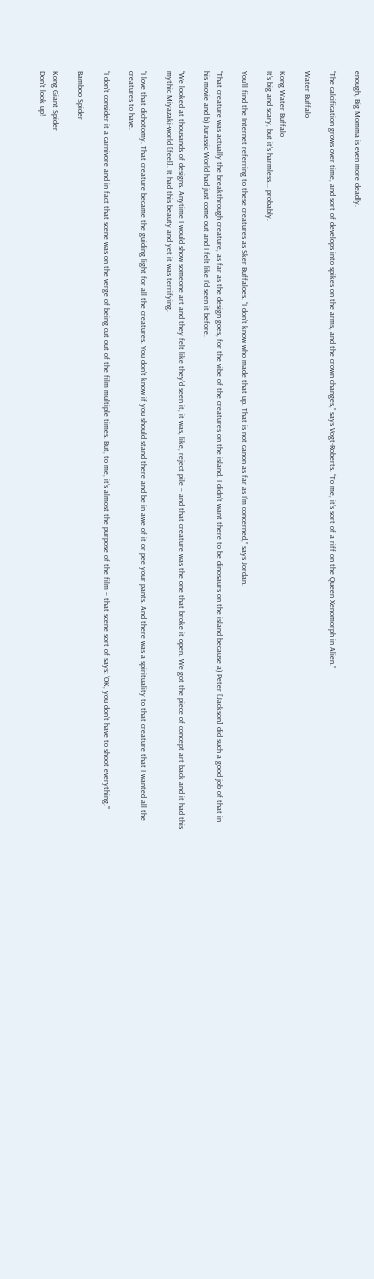enough, Big Momma is even more deadly.

“The calcification grows over time, and sort of develops into spikes on the arms, and the crown changes,” says Vogt-Roberts. “To me, it’s sort of a riff on the Queen Xenomorph in Alien.”

Water Buffalo

Kong Water Buffalo
It's big and scary, but it's harmless... probably.

You’ll find the Internet referring to these creatures as Sker Buffaloes. “I don’t know who made that up. That is not canon as far as I’m concerned,” says Jordan.

“That creature was actually the breakthrough creature, as far as the design goes, for the vibe of the creatures on the island. I didn’t want there to be dinosaurs on the island because a) Peter [Jackson] did such a good job of that in his movie and b) Jurassic World had just come out and I felt like I’d seen it before.

“We looked at thousands of designs. Anytime I would show someone art and they felt like they’d seen it, it was, like, reject pile – and that creature was the one that broke it open. We got the piece of concept art back and it had this mythic Miyazaki-world [feel]. It had this beauty and yet it was terrifying.

“I love that dichotomy. That creature became the guiding light for all the creatures. You don’t know if you should stand there and be in awe of it or pee your pants. And there was a spirituality to that creature that I wanted all the creatures to have.

“I don’t consider it a carnivore and in fact that scene was on the verge of being cut out of the film multiple times. But, to me, it’s almost the purpose of the film – that scene sort of says: ‘OK, you don’t have to shoot everything.’”

Bamboo Spider

Kong Giant Spider
Don't look up!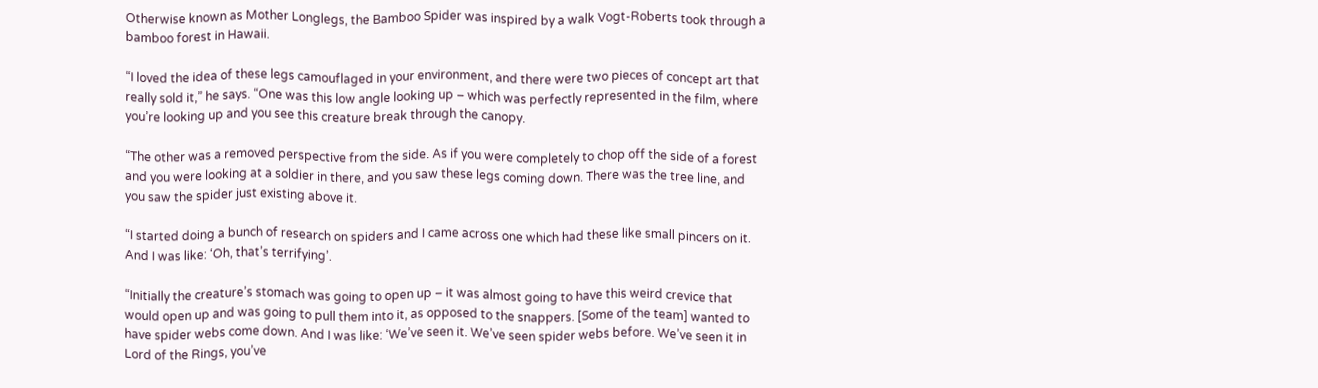Otherwise known as Mother Longlegs, the Bamboo Spider was inspired by a walk Vogt-Roberts took through a bamboo forest in Hawaii.

“I loved the idea of these legs camouflaged in your environment, and there were two pieces of concept art that really sold it,” he says. “One was this low angle looking up – which was perfectly represented in the film, where you’re looking up and you see this creature break through the canopy.

“The other was a removed perspective from the side. As if you were completely to chop off the side of a forest and you were looking at a soldier in there, and you saw these legs coming down. There was the tree line, and you saw the spider just existing above it.

“I started doing a bunch of research on spiders and I came across one which had these like small pincers on it. And I was like: ‘Oh, that’s terrifying’.

“Initially the creature’s stomach was going to open up – it was almost going to have this weird crevice that would open up and was going to pull them into it, as opposed to the snappers. [Some of the team] wanted to have spider webs come down. And I was like: ‘We’ve seen it. We’ve seen spider webs before. We’ve seen it in Lord of the Rings, you’ve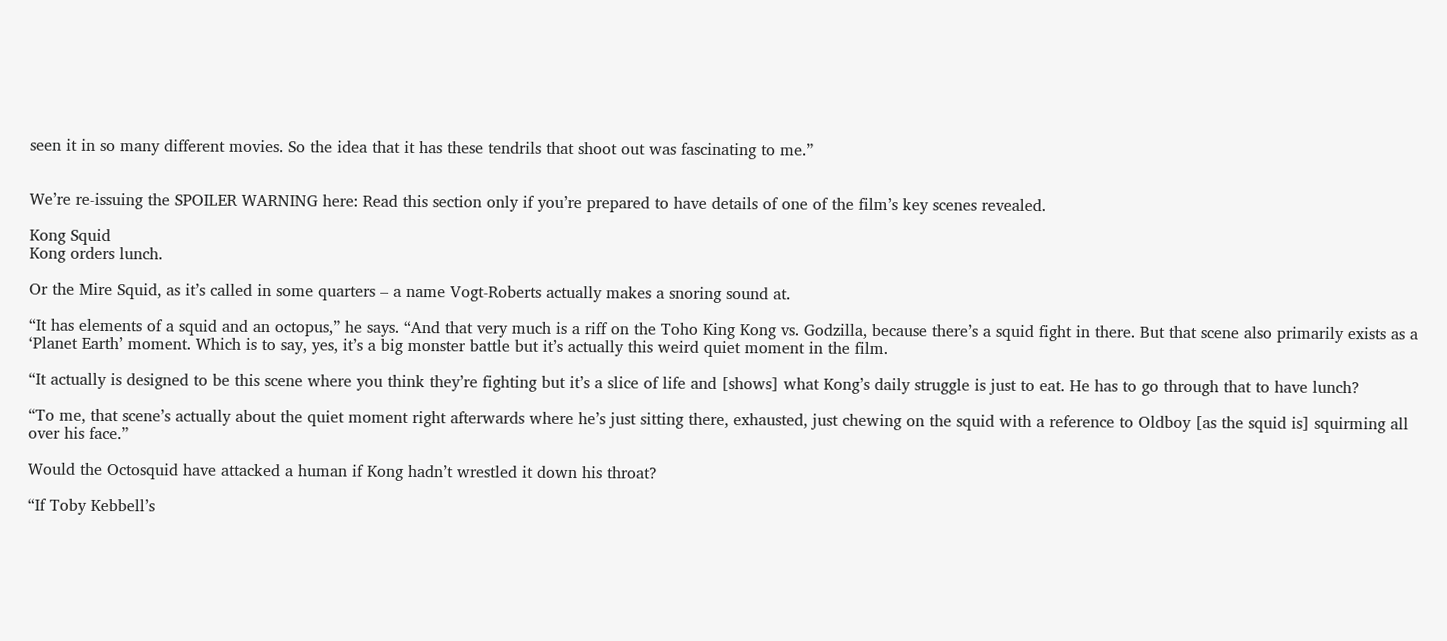seen it in so many different movies. So the idea that it has these tendrils that shoot out was fascinating to me.”


We’re re-issuing the SPOILER WARNING here: Read this section only if you’re prepared to have details of one of the film’s key scenes revealed.

Kong Squid
Kong orders lunch.

Or the Mire Squid, as it’s called in some quarters – a name Vogt-Roberts actually makes a snoring sound at.

“It has elements of a squid and an octopus,” he says. “And that very much is a riff on the Toho King Kong vs. Godzilla, because there’s a squid fight in there. But that scene also primarily exists as a ‘Planet Earth’ moment. Which is to say, yes, it’s a big monster battle but it’s actually this weird quiet moment in the film.

“It actually is designed to be this scene where you think they’re fighting but it’s a slice of life and [shows] what Kong’s daily struggle is just to eat. He has to go through that to have lunch?

“To me, that scene’s actually about the quiet moment right afterwards where he’s just sitting there, exhausted, just chewing on the squid with a reference to Oldboy [as the squid is] squirming all over his face.”

Would the Octosquid have attacked a human if Kong hadn’t wrestled it down his throat?

“If Toby Kebbell’s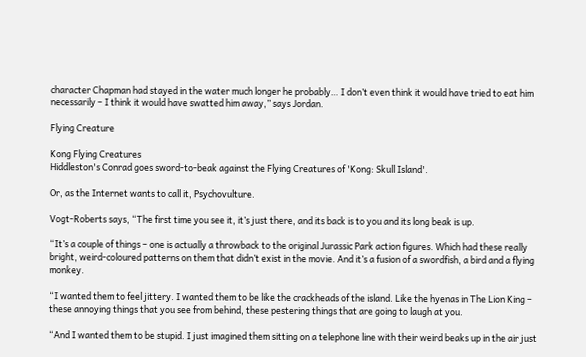character Chapman had stayed in the water much longer he probably… I don’t even think it would have tried to eat him necessarily – I think it would have swatted him away,” says Jordan.

Flying Creature

Kong Flying Creatures
Hiddleston's Conrad goes sword-to-beak against the Flying Creatures of 'Kong: Skull Island'.

Or, as the Internet wants to call it, Psychovulture.

Vogt-Roberts says, “The first time you see it, it’s just there, and its back is to you and its long beak is up.

“It’s a couple of things – one is actually a throwback to the original Jurassic Park action figures. Which had these really bright, weird-coloured patterns on them that didn’t exist in the movie. And it’s a fusion of a swordfish, a bird and a flying monkey.

“I wanted them to feel jittery. I wanted them to be like the crackheads of the island. Like the hyenas in The Lion King – these annoying things that you see from behind, these pestering things that are going to laugh at you.

“And I wanted them to be stupid. I just imagined them sitting on a telephone line with their weird beaks up in the air just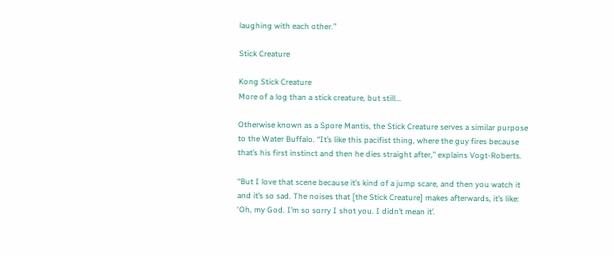laughing with each other.”

Stick Creature

Kong Stick Creature
More of a log than a stick creature, but still...

Otherwise known as a Spore Mantis, the Stick Creature serves a similar purpose to the Water Buffalo. “It’s like this pacifist thing, where the guy fires because that’s his first instinct and then he dies straight after,” explains Vogt-Roberts.

“But I love that scene because it’s kind of a jump scare, and then you watch it and it’s so sad. The noises that [the Stick Creature] makes afterwards, it’s like: ‘Oh, my God. I’m so sorry I shot you. I didn’t mean it’.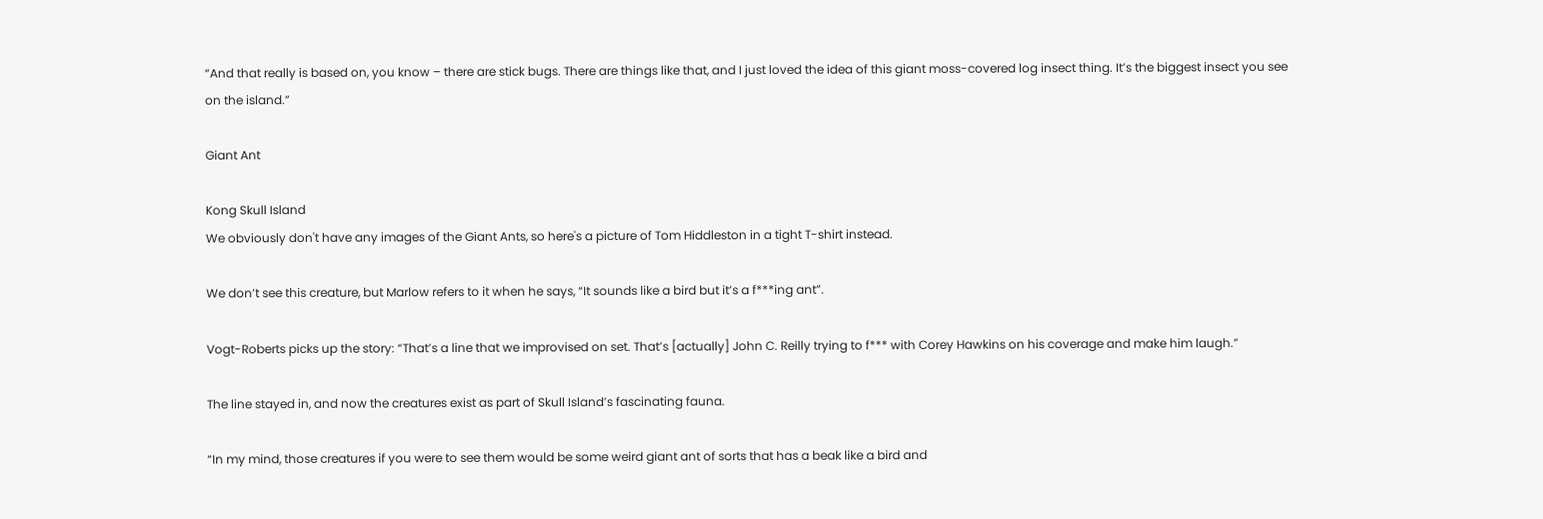“And that really is based on, you know – there are stick bugs. There are things like that, and I just loved the idea of this giant moss-covered log insect thing. It’s the biggest insect you see on the island.”

Giant Ant

Kong Skull Island
We obviously don't have any images of the Giant Ants, so here's a picture of Tom Hiddleston in a tight T-shirt instead.

We don’t see this creature, but Marlow refers to it when he says, “It sounds like a bird but it’s a f***ing ant”.

Vogt-Roberts picks up the story: “That’s a line that we improvised on set. That’s [actually] John C. Reilly trying to f*** with Corey Hawkins on his coverage and make him laugh.”

The line stayed in, and now the creatures exist as part of Skull Island’s fascinating fauna.

“In my mind, those creatures if you were to see them would be some weird giant ant of sorts that has a beak like a bird and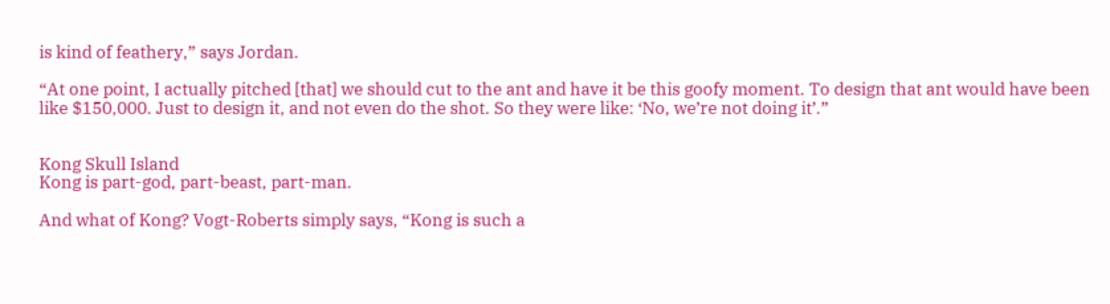is kind of feathery,” says Jordan.

“At one point, I actually pitched [that] we should cut to the ant and have it be this goofy moment. To design that ant would have been like $150,000. Just to design it, and not even do the shot. So they were like: ‘No, we’re not doing it’.”


Kong Skull Island
Kong is part-god, part-beast, part-man.

And what of Kong? Vogt-Roberts simply says, “Kong is such a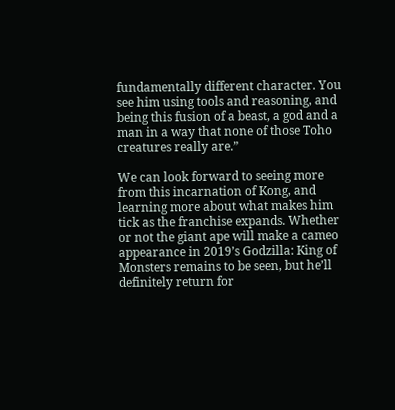fundamentally different character. You see him using tools and reasoning, and being this fusion of a beast, a god and a man in a way that none of those Toho creatures really are.”

We can look forward to seeing more from this incarnation of Kong, and learning more about what makes him tick as the franchise expands. Whether or not the giant ape will make a cameo appearance in 2019’s Godzilla: King of Monsters remains to be seen, but he’ll definitely return for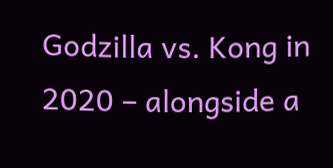Godzilla vs. Kong in 2020 – alongside a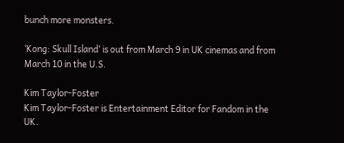bunch more monsters.

‘Kong: Skull Island’ is out from March 9 in UK cinemas and from March 10 in the U.S.

Kim Taylor-Foster
Kim Taylor-Foster is Entertainment Editor for Fandom in the UK.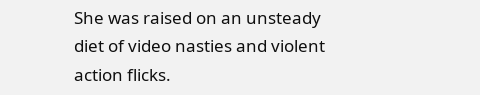She was raised on an unsteady diet of video nasties and violent action flicks.